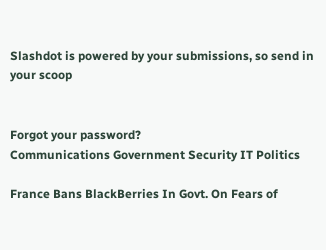Slashdot is powered by your submissions, so send in your scoop


Forgot your password?
Communications Government Security IT Politics

France Bans BlackBerries In Govt. On Fears of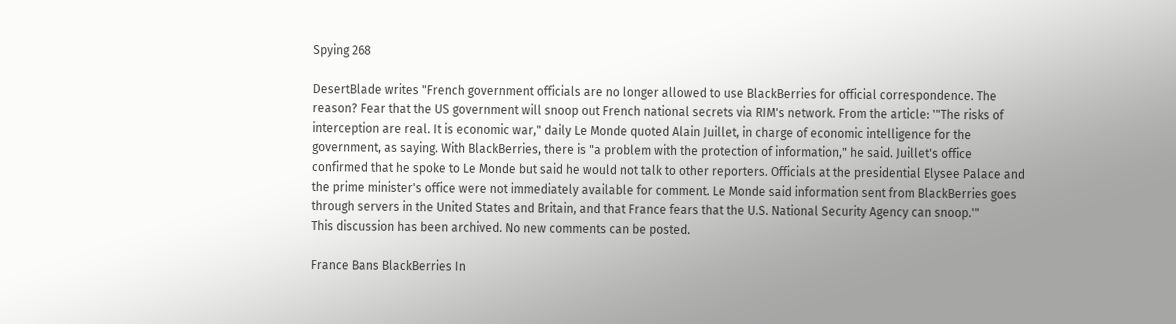Spying 268

DesertBlade writes "French government officials are no longer allowed to use BlackBerries for official correspondence. The reason? Fear that the US government will snoop out French national secrets via RIM's network. From the article: '"The risks of interception are real. It is economic war," daily Le Monde quoted Alain Juillet, in charge of economic intelligence for the government, as saying. With BlackBerries, there is "a problem with the protection of information," he said. Juillet's office confirmed that he spoke to Le Monde but said he would not talk to other reporters. Officials at the presidential Elysee Palace and the prime minister's office were not immediately available for comment. Le Monde said information sent from BlackBerries goes through servers in the United States and Britain, and that France fears that the U.S. National Security Agency can snoop.'"
This discussion has been archived. No new comments can be posted.

France Bans BlackBerries In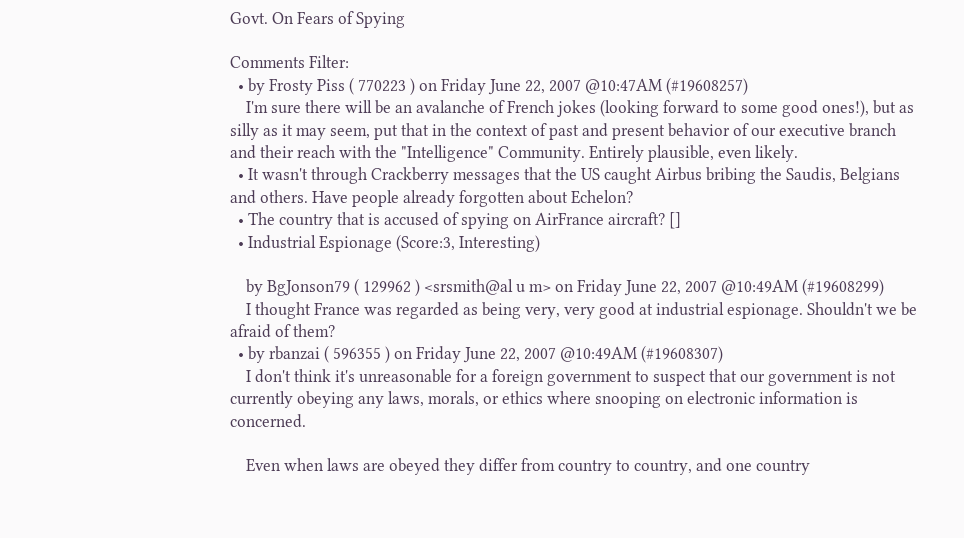Govt. On Fears of Spying

Comments Filter:
  • by Frosty Piss ( 770223 ) on Friday June 22, 2007 @10:47AM (#19608257)
    I'm sure there will be an avalanche of French jokes (looking forward to some good ones!), but as silly as it may seem, put that in the context of past and present behavior of our executive branch and their reach with the "Intelligence" Community. Entirely plausible, even likely.
  • It wasn't through Crackberry messages that the US caught Airbus bribing the Saudis, Belgians and others. Have people already forgotten about Echelon?
  • The country that is accused of spying on AirFrance aircraft? []
  • Industrial Espionage (Score:3, Interesting)

    by BgJonson79 ( 129962 ) <srsmith@al u m> on Friday June 22, 2007 @10:49AM (#19608299)
    I thought France was regarded as being very, very good at industrial espionage. Shouldn't we be afraid of them?
  • by rbanzai ( 596355 ) on Friday June 22, 2007 @10:49AM (#19608307)
    I don't think it's unreasonable for a foreign government to suspect that our government is not currently obeying any laws, morals, or ethics where snooping on electronic information is concerned.

    Even when laws are obeyed they differ from country to country, and one country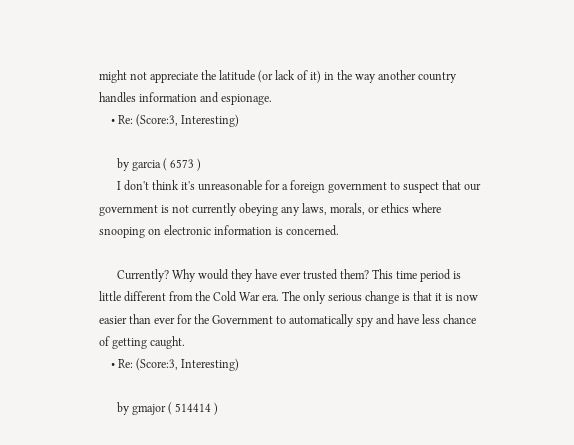might not appreciate the latitude (or lack of it) in the way another country handles information and espionage.
    • Re: (Score:3, Interesting)

      by garcia ( 6573 )
      I don't think it's unreasonable for a foreign government to suspect that our government is not currently obeying any laws, morals, or ethics where snooping on electronic information is concerned.

      Currently? Why would they have ever trusted them? This time period is little different from the Cold War era. The only serious change is that it is now easier than ever for the Government to automatically spy and have less chance of getting caught.
    • Re: (Score:3, Interesting)

      by gmajor ( 514414 )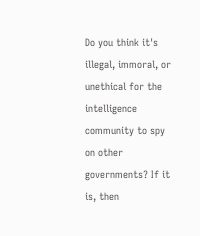Do you think it's illegal, immoral, or unethical for the intelligence community to spy on other governments? If it is, then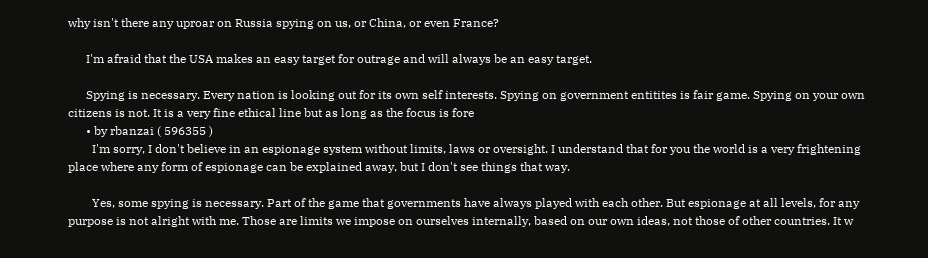why isn't there any uproar on Russia spying on us, or China, or even France?

      I'm afraid that the USA makes an easy target for outrage and will always be an easy target.

      Spying is necessary. Every nation is looking out for its own self interests. Spying on government entitites is fair game. Spying on your own citizens is not. It is a very fine ethical line but as long as the focus is fore
      • by rbanzai ( 596355 )
        I'm sorry, I don't believe in an espionage system without limits, laws or oversight. I understand that for you the world is a very frightening place where any form of espionage can be explained away, but I don't see things that way.

        Yes, some spying is necessary. Part of the game that governments have always played with each other. But espionage at all levels, for any purpose is not alright with me. Those are limits we impose on ourselves internally, based on our own ideas, not those of other countries. It w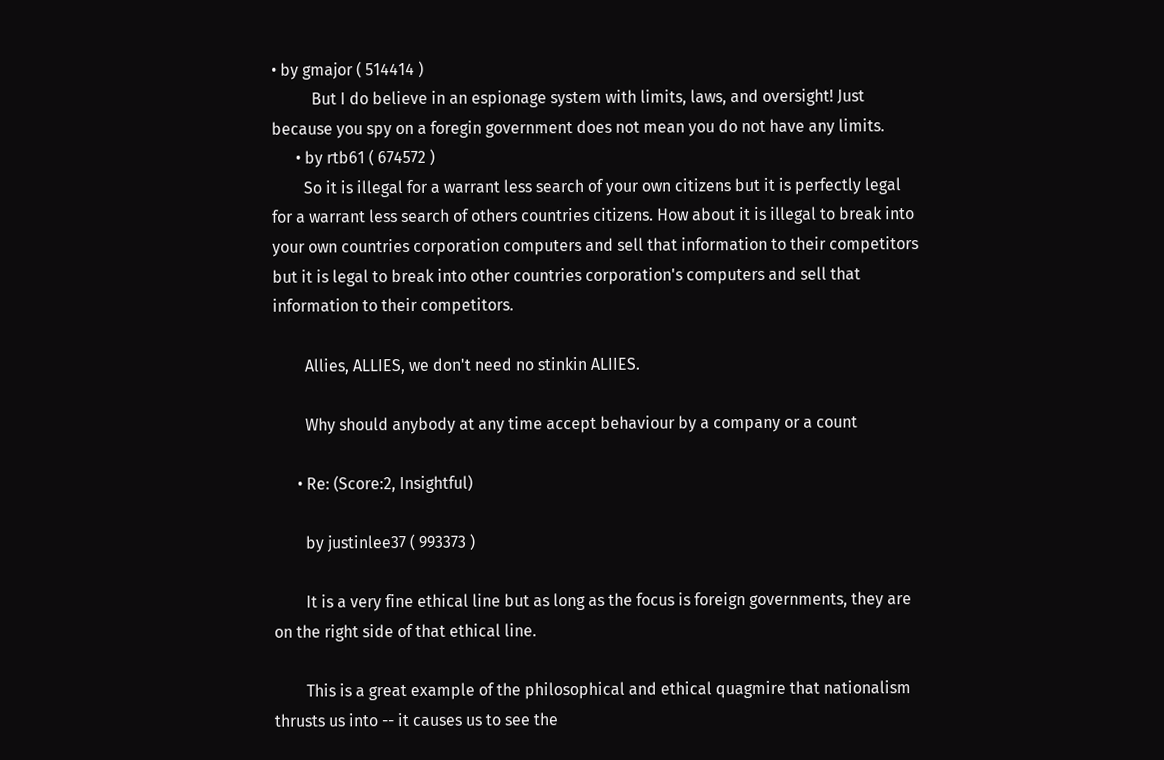• by gmajor ( 514414 )
          But I do believe in an espionage system with limits, laws, and oversight! Just because you spy on a foregin government does not mean you do not have any limits.
      • by rtb61 ( 674572 )
        So it is illegal for a warrant less search of your own citizens but it is perfectly legal for a warrant less search of others countries citizens. How about it is illegal to break into your own countries corporation computers and sell that information to their competitors but it is legal to break into other countries corporation's computers and sell that information to their competitors.

        Allies, ALLIES, we don't need no stinkin ALIIES.

        Why should anybody at any time accept behaviour by a company or a count

      • Re: (Score:2, Insightful)

        by justinlee37 ( 993373 )

        It is a very fine ethical line but as long as the focus is foreign governments, they are on the right side of that ethical line.

        This is a great example of the philosophical and ethical quagmire that nationalism thrusts us into -- it causes us to see the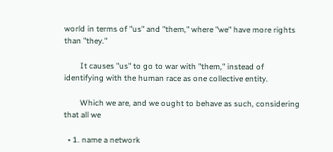world in terms of "us" and "them," where "we" have more rights than "they."

        It causes "us" to go to war with "them," instead of identifying with the human race as one collective entity.

        Which we are, and we ought to behave as such, considering that all we

  • 1. name a network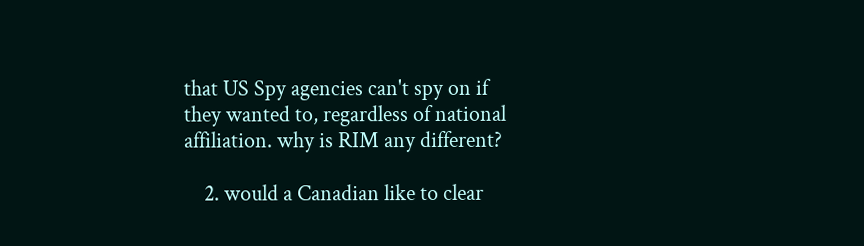that US Spy agencies can't spy on if they wanted to, regardless of national affiliation. why is RIM any different?

    2. would a Canadian like to clear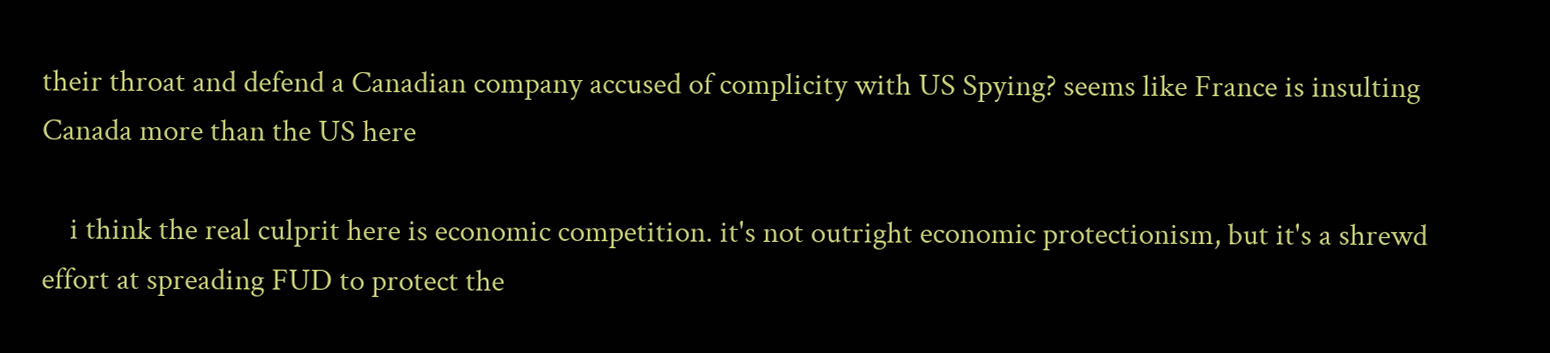their throat and defend a Canadian company accused of complicity with US Spying? seems like France is insulting Canada more than the US here

    i think the real culprit here is economic competition. it's not outright economic protectionism, but it's a shrewd effort at spreading FUD to protect the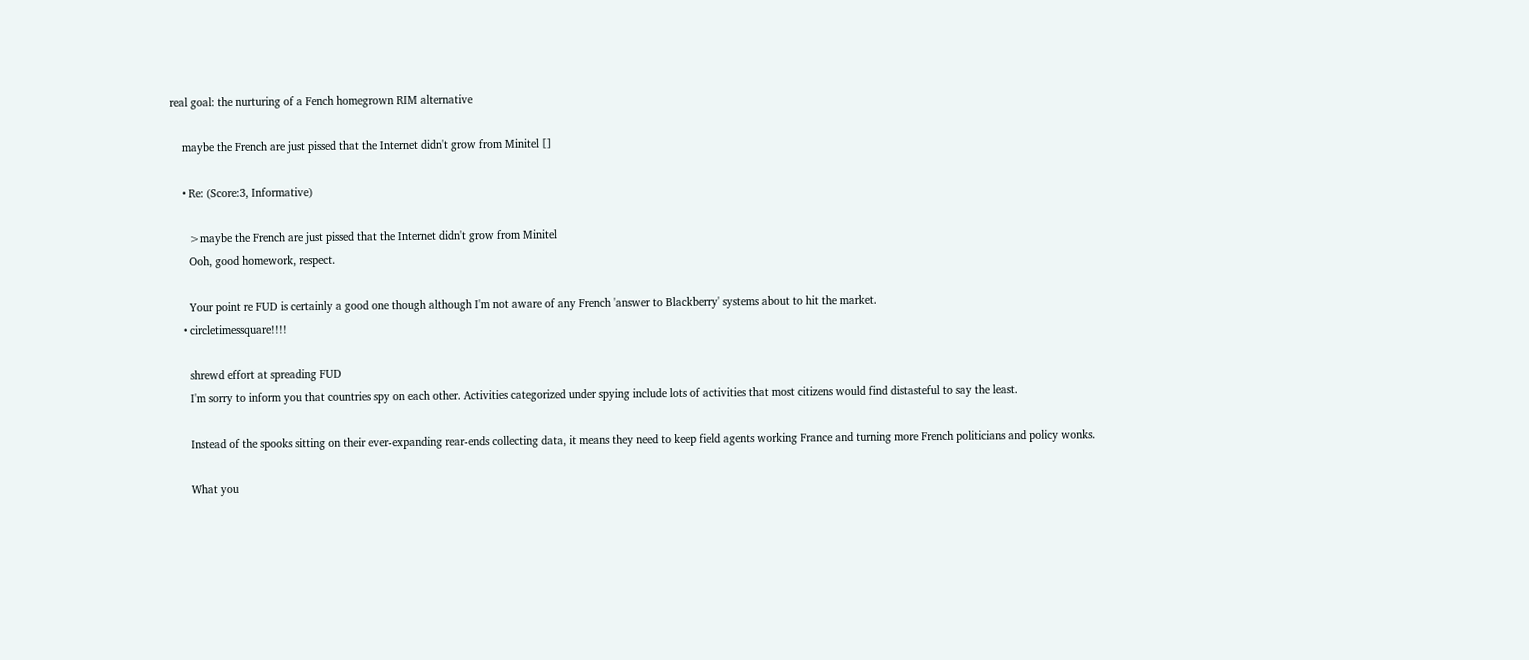real goal: the nurturing of a Fench homegrown RIM alternative

    maybe the French are just pissed that the Internet didn't grow from Minitel []

    • Re: (Score:3, Informative)

      >maybe the French are just pissed that the Internet didn't grow from Minitel
      Ooh, good homework, respect.

      Your point re FUD is certainly a good one though although I'm not aware of any French 'answer to Blackberry' systems about to hit the market.
    • circletimessquare!!!!

      shrewd effort at spreading FUD
      I'm sorry to inform you that countries spy on each other. Activities categorized under spying include lots of activities that most citizens would find distasteful to say the least.

      Instead of the spooks sitting on their ever-expanding rear-ends collecting data, it means they need to keep field agents working France and turning more French politicians and policy wonks.

      What you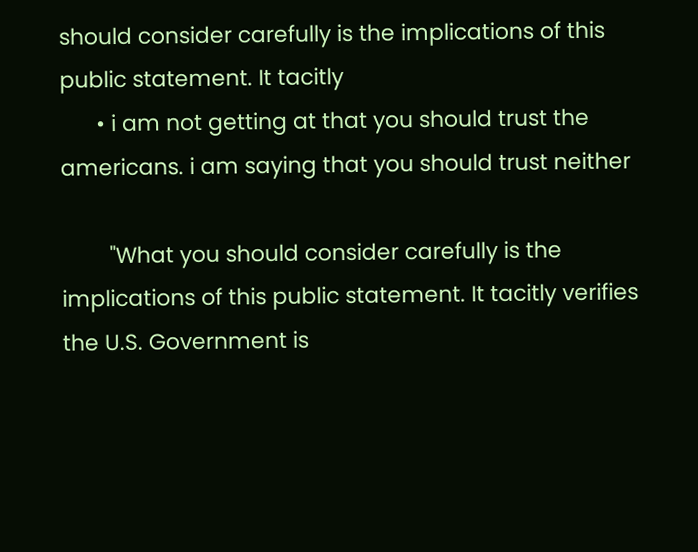should consider carefully is the implications of this public statement. It tacitly
      • i am not getting at that you should trust the americans. i am saying that you should trust neither

        "What you should consider carefully is the implications of this public statement. It tacitly verifies the U.S. Government is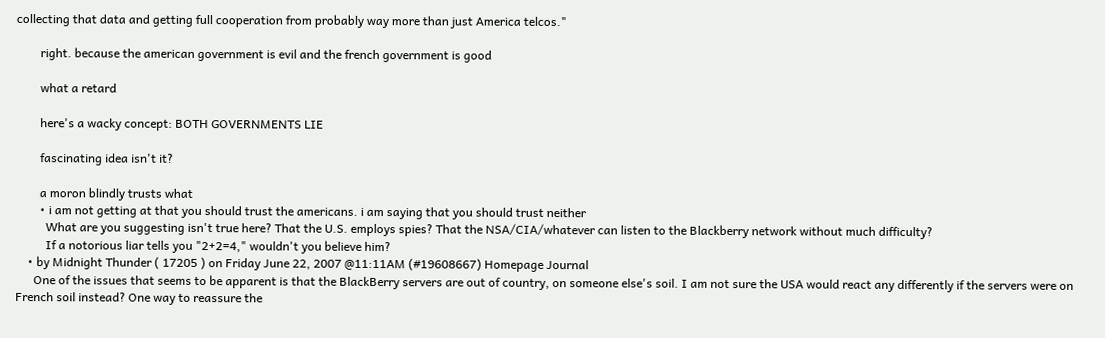collecting that data and getting full cooperation from probably way more than just America telcos."

        right. because the american government is evil and the french government is good

        what a retard

        here's a wacky concept: BOTH GOVERNMENTS LIE

        fascinating idea isn't it?

        a moron blindly trusts what
        • i am not getting at that you should trust the americans. i am saying that you should trust neither
          What are you suggesting isn't true here? That the U.S. employs spies? That the NSA/CIA/whatever can listen to the Blackberry network without much difficulty?
          If a notorious liar tells you "2+2=4," wouldn't you believe him?
    • by Midnight Thunder ( 17205 ) on Friday June 22, 2007 @11:11AM (#19608667) Homepage Journal
      One of the issues that seems to be apparent is that the BlackBerry servers are out of country, on someone else's soil. I am not sure the USA would react any differently if the servers were on French soil instead? One way to reassure the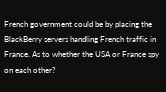French government could be by placing the BlackBerry servers handling French traffic in France. As to whether the USA or France spy on each other?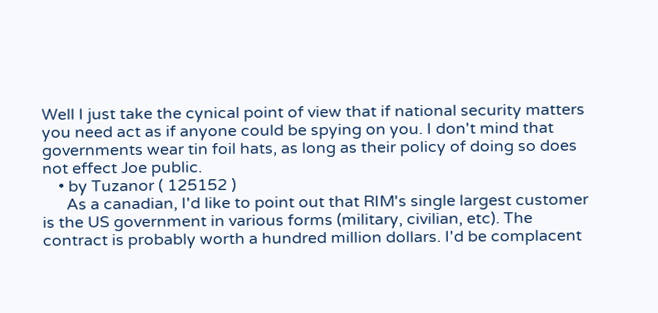Well I just take the cynical point of view that if national security matters you need act as if anyone could be spying on you. I don't mind that governments wear tin foil hats, as long as their policy of doing so does not effect Joe public.
    • by Tuzanor ( 125152 )
      As a canadian, I'd like to point out that RIM's single largest customer is the US government in various forms (military, civilian, etc). The contract is probably worth a hundred million dollars. I'd be complacent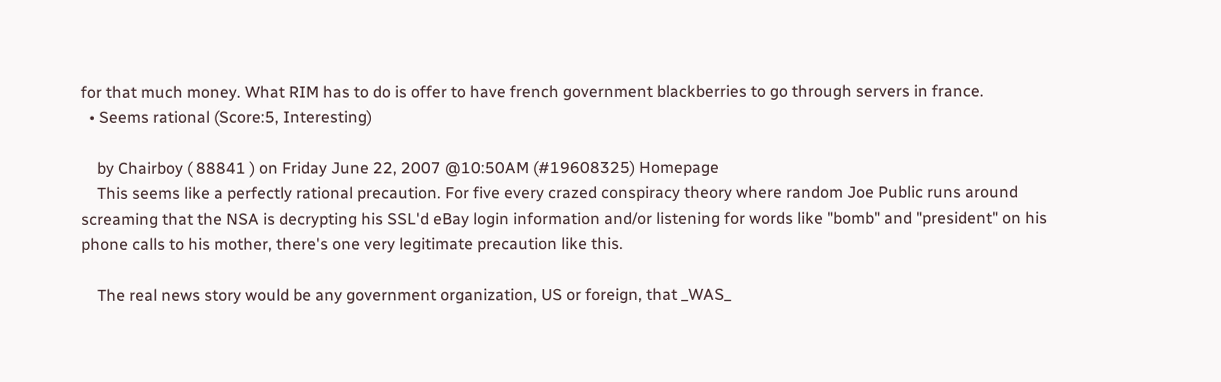for that much money. What RIM has to do is offer to have french government blackberries to go through servers in france.
  • Seems rational (Score:5, Interesting)

    by Chairboy ( 88841 ) on Friday June 22, 2007 @10:50AM (#19608325) Homepage
    This seems like a perfectly rational precaution. For five every crazed conspiracy theory where random Joe Public runs around screaming that the NSA is decrypting his SSL'd eBay login information and/or listening for words like "bomb" and "president" on his phone calls to his mother, there's one very legitimate precaution like this.

    The real news story would be any government organization, US or foreign, that _WAS_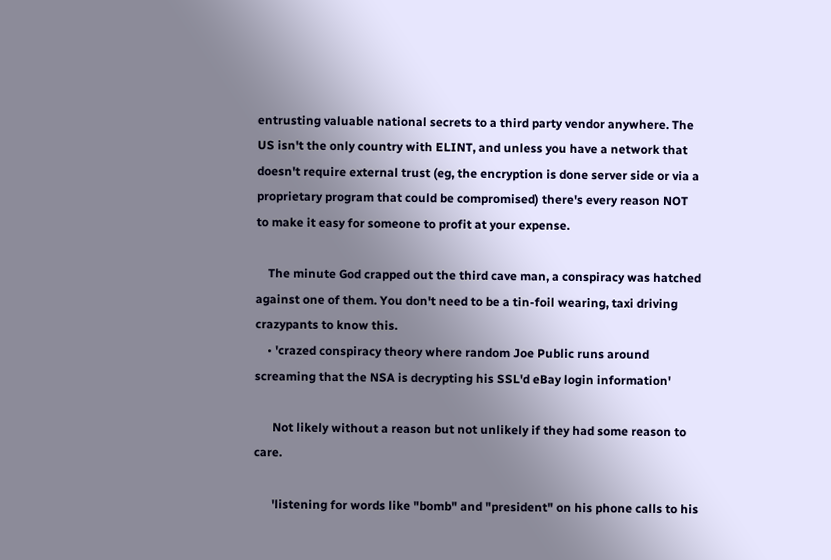entrusting valuable national secrets to a third party vendor anywhere. The US isn't the only country with ELINT, and unless you have a network that doesn't require external trust (eg, the encryption is done server side or via a proprietary program that could be compromised) there's every reason NOT to make it easy for someone to profit at your expense.

    The minute God crapped out the third cave man, a conspiracy was hatched against one of them. You don't need to be a tin-foil wearing, taxi driving crazypants to know this.
    • 'crazed conspiracy theory where random Joe Public runs around screaming that the NSA is decrypting his SSL'd eBay login information'

      Not likely without a reason but not unlikely if they had some reason to care.

      'listening for words like "bomb" and "president" on his phone calls to his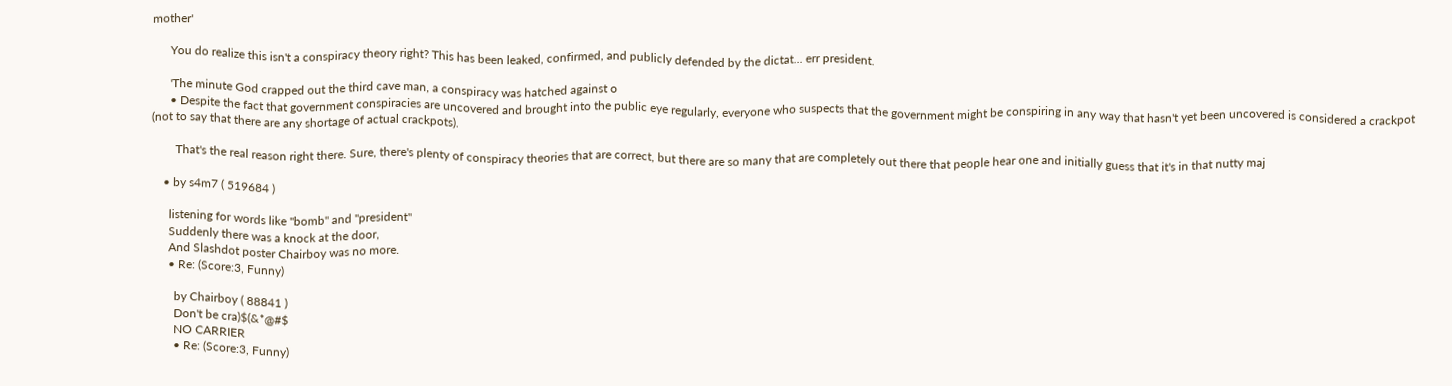mother'

      You do realize this isn't a conspiracy theory right? This has been leaked, confirmed, and publicly defended by the dictat... err president.

      'The minute God crapped out the third cave man, a conspiracy was hatched against o
      • Despite the fact that government conspiracies are uncovered and brought into the public eye regularly, everyone who suspects that the government might be conspiring in any way that hasn't yet been uncovered is considered a crackpot (not to say that there are any shortage of actual crackpots).

        That's the real reason right there. Sure, there's plenty of conspiracy theories that are correct, but there are so many that are completely out there that people hear one and initially guess that it's in that nutty maj

    • by s4m7 ( 519684 )

      listening for words like "bomb" and "president"
      Suddenly there was a knock at the door,
      And Slashdot poster Chairboy was no more.
      • Re: (Score:3, Funny)

        by Chairboy ( 88841 )
        Don't be cra)$(&*@#$
        NO CARRIER
        • Re: (Score:3, Funny)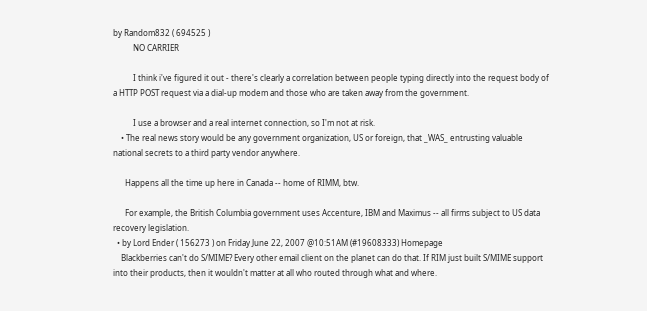by Random832 ( 694525 )
          NO CARRIER

          I think i've figured it out - there's clearly a correlation between people typing directly into the request body of a HTTP POST request via a dial-up modem and those who are taken away from the government.

          I use a browser and a real internet connection, so I'm not at risk.
    • The real news story would be any government organization, US or foreign, that _WAS_ entrusting valuable national secrets to a third party vendor anywhere.

      Happens all the time up here in Canada -- home of RIMM, btw.

      For example, the British Columbia government uses Accenture, IBM and Maximus -- all firms subject to US data recovery legislation.
  • by Lord Ender ( 156273 ) on Friday June 22, 2007 @10:51AM (#19608333) Homepage
    Blackberries can't do S/MIME? Every other email client on the planet can do that. If RIM just built S/MIME support into their products, then it wouldn't matter at all who routed through what and where.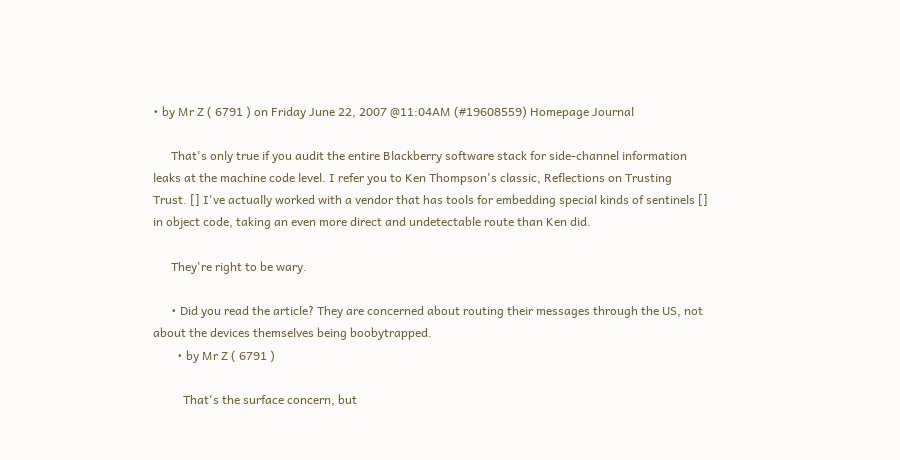• by Mr Z ( 6791 ) on Friday June 22, 2007 @11:04AM (#19608559) Homepage Journal

      That's only true if you audit the entire Blackberry software stack for side-channel information leaks at the machine code level. I refer you to Ken Thompson's classic, Reflections on Trusting Trust. [] I've actually worked with a vendor that has tools for embedding special kinds of sentinels [] in object code, taking an even more direct and undetectable route than Ken did.

      They're right to be wary.

      • Did you read the article? They are concerned about routing their messages through the US, not about the devices themselves being boobytrapped.
        • by Mr Z ( 6791 )

          That's the surface concern, but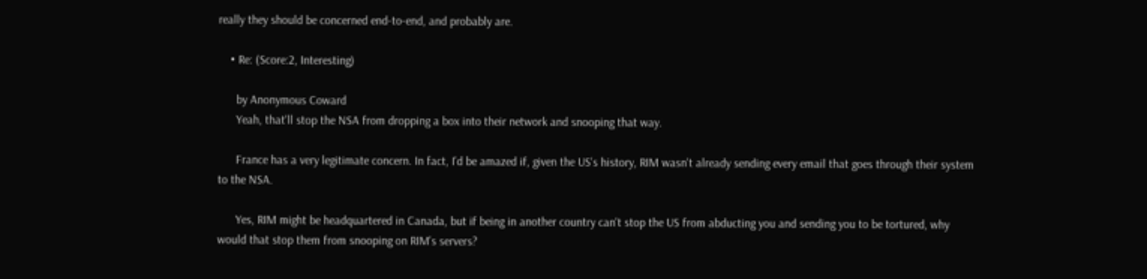really they should be concerned end-to-end, and probably are.

    • Re: (Score:2, Interesting)

      by Anonymous Coward
      Yeah, that'll stop the NSA from dropping a box into their network and snooping that way.

      France has a very legitimate concern. In fact, I'd be amazed if, given the US's history, RIM wasn't already sending every email that goes through their system to the NSA.

      Yes, RIM might be headquartered in Canada, but if being in another country can't stop the US from abducting you and sending you to be tortured, why would that stop them from snooping on RIM's servers?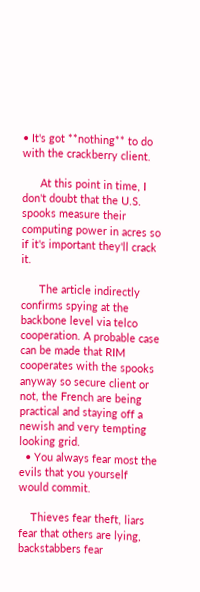• It's got **nothing** to do with the crackberry client.

      At this point in time, I don't doubt that the U.S. spooks measure their computing power in acres so if it's important they'll crack it.

      The article indirectly confirms spying at the backbone level via telco cooperation. A probable case can be made that RIM cooperates with the spooks anyway so secure client or not, the French are being practical and staying off a newish and very tempting looking grid.
  • You always fear most the evils that you yourself would commit.

    Thieves fear theft, liars fear that others are lying, backstabbers fear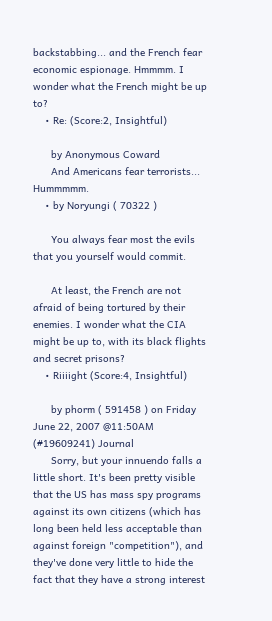backstabbing... and the French fear economic espionage. Hmmmm. I wonder what the French might be up to?
    • Re: (Score:2, Insightful)

      by Anonymous Coward
      And Americans fear terrorists... Hummmmm.
    • by Noryungi ( 70322 )

      You always fear most the evils that you yourself would commit.

      At least, the French are not afraid of being tortured by their enemies. I wonder what the CIA might be up to, with its black flights and secret prisons?
    • Riiiight (Score:4, Insightful)

      by phorm ( 591458 ) on Friday June 22, 2007 @11:50AM (#19609241) Journal
      Sorry, but your innuendo falls a little short. It's been pretty visible that the US has mass spy programs against its own citizens (which has long been held less acceptable than against foreign "competition"), and they've done very little to hide the fact that they have a strong interest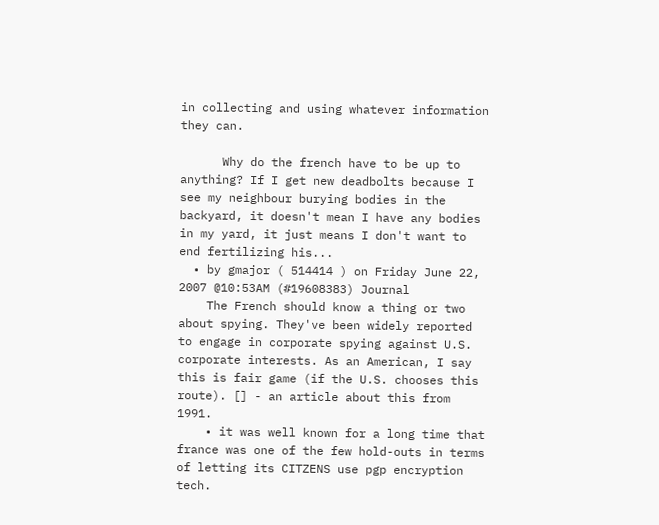in collecting and using whatever information they can.

      Why do the french have to be up to anything? If I get new deadbolts because I see my neighbour burying bodies in the backyard, it doesn't mean I have any bodies in my yard, it just means I don't want to end fertilizing his...
  • by gmajor ( 514414 ) on Friday June 22, 2007 @10:53AM (#19608383) Journal
    The French should know a thing or two about spying. They've been widely reported to engage in corporate spying against U.S. corporate interests. As an American, I say this is fair game (if the U.S. chooses this route). [] - an article about this from 1991.
    • it was well known for a long time that france was one of the few hold-outs in terms of letting its CITZENS use pgp encryption tech.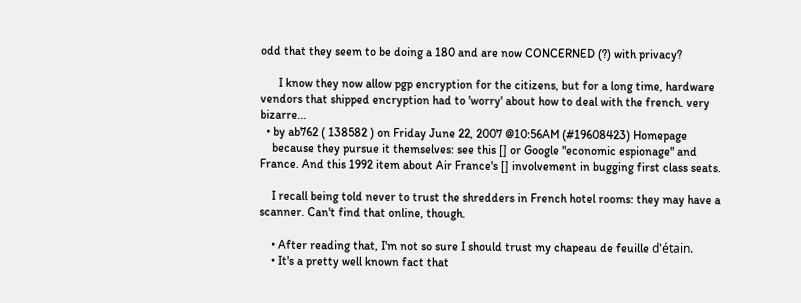odd that they seem to be doing a 180 and are now CONCERNED (?) with privacy?

      I know they now allow pgp encryption for the citizens, but for a long time, hardware vendors that shipped encryption had to 'worry' about how to deal with the french. very bizarre...
  • by ab762 ( 138582 ) on Friday June 22, 2007 @10:56AM (#19608423) Homepage
    because they pursue it themselves: see this [] or Google "economic espionage" and France. And this 1992 item about Air France's [] involvement in bugging first class seats.

    I recall being told never to trust the shredders in French hotel rooms: they may have a scanner. Can't find that online, though.

    • After reading that, I'm not so sure I should trust my chapeau de feuille d'étain.
    • It's a pretty well known fact that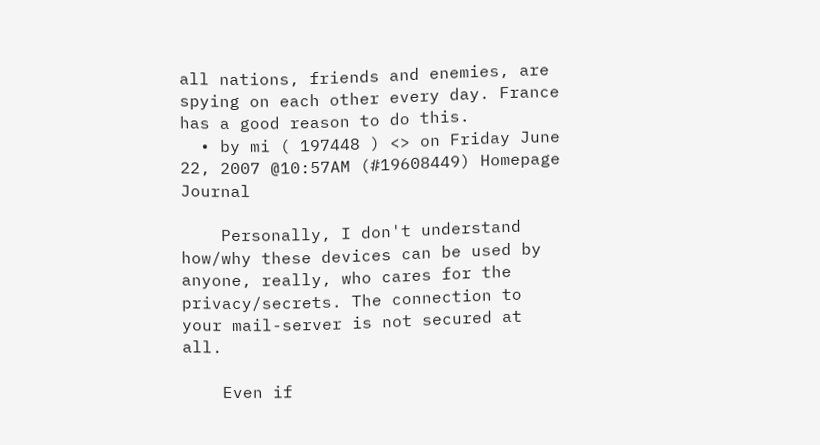all nations, friends and enemies, are spying on each other every day. France has a good reason to do this.
  • by mi ( 197448 ) <> on Friday June 22, 2007 @10:57AM (#19608449) Homepage Journal

    Personally, I don't understand how/why these devices can be used by anyone, really, who cares for the privacy/secrets. The connection to your mail-server is not secured at all.

    Even if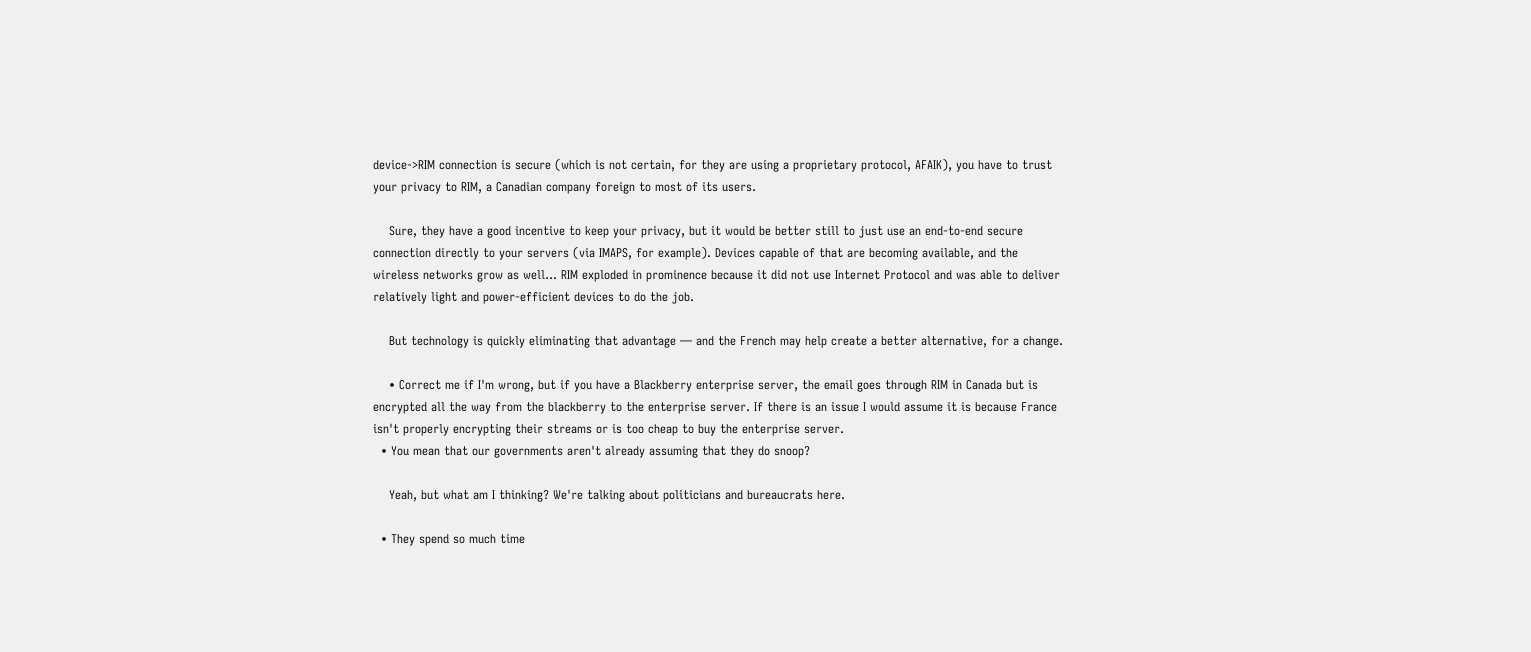device->RIM connection is secure (which is not certain, for they are using a proprietary protocol, AFAIK), you have to trust your privacy to RIM, a Canadian company foreign to most of its users.

    Sure, they have a good incentive to keep your privacy, but it would be better still to just use an end-to-end secure connection directly to your servers (via IMAPS, for example). Devices capable of that are becoming available, and the wireless networks grow as well... RIM exploded in prominence because it did not use Internet Protocol and was able to deliver relatively light and power-efficient devices to do the job.

    But technology is quickly eliminating that advantage — and the French may help create a better alternative, for a change.

    • Correct me if I'm wrong, but if you have a Blackberry enterprise server, the email goes through RIM in Canada but is encrypted all the way from the blackberry to the enterprise server. If there is an issue I would assume it is because France isn't properly encrypting their streams or is too cheap to buy the enterprise server.
  • You mean that our governments aren't already assuming that they do snoop?

    Yeah, but what am I thinking? We're talking about politicians and bureaucrats here.

  • They spend so much time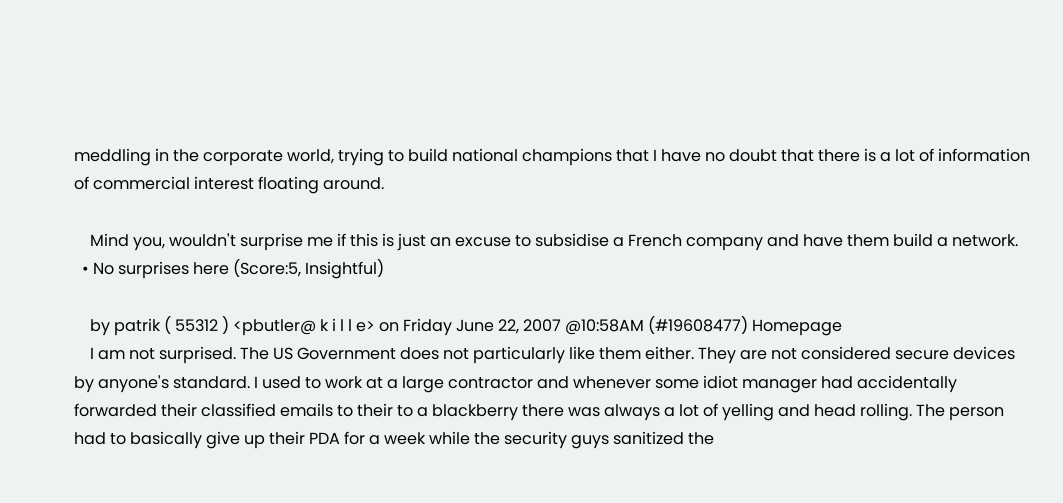meddling in the corporate world, trying to build national champions that I have no doubt that there is a lot of information of commercial interest floating around.

    Mind you, wouldn't surprise me if this is just an excuse to subsidise a French company and have them build a network.
  • No surprises here (Score:5, Insightful)

    by patrik ( 55312 ) <pbutler@ k i l l e> on Friday June 22, 2007 @10:58AM (#19608477) Homepage
    I am not surprised. The US Government does not particularly like them either. They are not considered secure devices by anyone's standard. I used to work at a large contractor and whenever some idiot manager had accidentally forwarded their classified emails to their to a blackberry there was always a lot of yelling and head rolling. The person had to basically give up their PDA for a week while the security guys sanitized the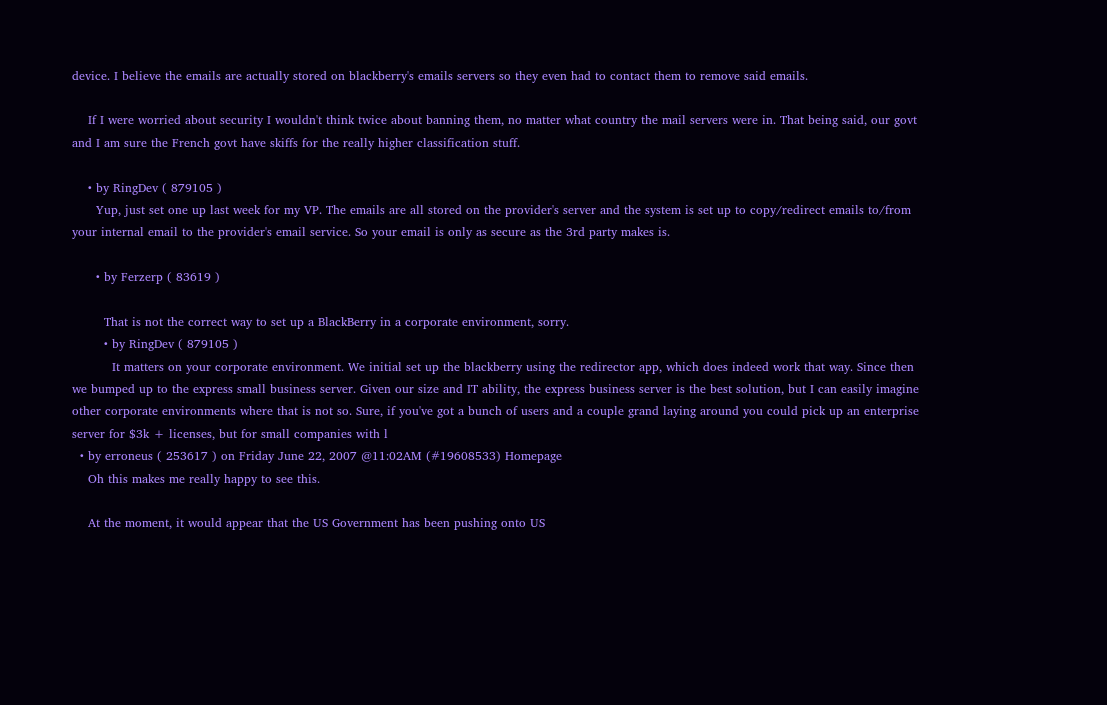device. I believe the emails are actually stored on blackberry's emails servers so they even had to contact them to remove said emails.

    If I were worried about security I wouldn't think twice about banning them, no matter what country the mail servers were in. That being said, our govt and I am sure the French govt have skiffs for the really higher classification stuff.

    • by RingDev ( 879105 )
      Yup, just set one up last week for my VP. The emails are all stored on the provider's server and the system is set up to copy/redirect emails to/from your internal email to the provider's email service. So your email is only as secure as the 3rd party makes is.

      • by Ferzerp ( 83619 )

        That is not the correct way to set up a BlackBerry in a corporate environment, sorry.
        • by RingDev ( 879105 )
          It matters on your corporate environment. We initial set up the blackberry using the redirector app, which does indeed work that way. Since then we bumped up to the express small business server. Given our size and IT ability, the express business server is the best solution, but I can easily imagine other corporate environments where that is not so. Sure, if you've got a bunch of users and a couple grand laying around you could pick up an enterprise server for $3k + licenses, but for small companies with l
  • by erroneus ( 253617 ) on Friday June 22, 2007 @11:02AM (#19608533) Homepage
    Oh this makes me really happy to see this.

    At the moment, it would appear that the US Government has been pushing onto US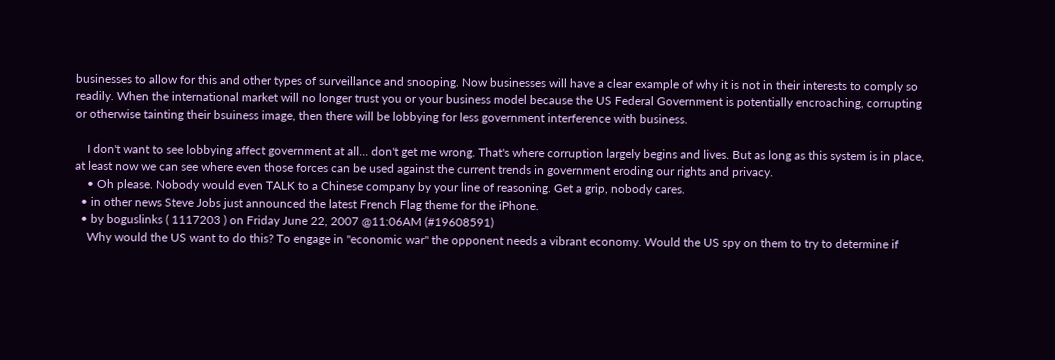businesses to allow for this and other types of surveillance and snooping. Now businesses will have a clear example of why it is not in their interests to comply so readily. When the international market will no longer trust you or your business model because the US Federal Government is potentially encroaching, corrupting or otherwise tainting their bsuiness image, then there will be lobbying for less government interference with business.

    I don't want to see lobbying affect government at all... don't get me wrong. That's where corruption largely begins and lives. But as long as this system is in place, at least now we can see where even those forces can be used against the current trends in government eroding our rights and privacy.
    • Oh please. Nobody would even TALK to a Chinese company by your line of reasoning. Get a grip, nobody cares.
  • in other news Steve Jobs just announced the latest French Flag theme for the iPhone.
  • by boguslinks ( 1117203 ) on Friday June 22, 2007 @11:06AM (#19608591)
    Why would the US want to do this? To engage in "economic war" the opponent needs a vibrant economy. Would the US spy on them to try to determine if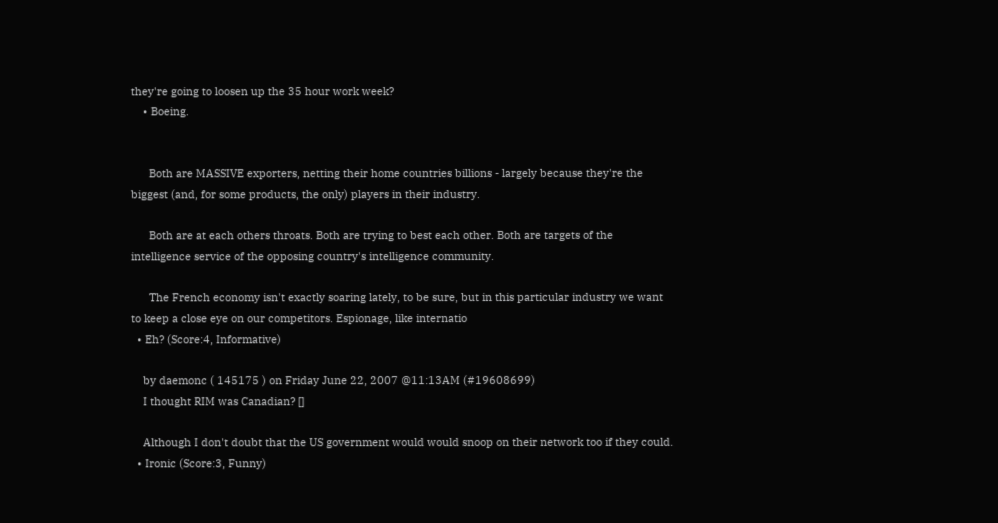they're going to loosen up the 35 hour work week?
    • Boeing.


      Both are MASSIVE exporters, netting their home countries billions - largely because they're the biggest (and, for some products, the only) players in their industry.

      Both are at each others throats. Both are trying to best each other. Both are targets of the intelligence service of the opposing country's intelligence community.

      The French economy isn't exactly soaring lately, to be sure, but in this particular industry we want to keep a close eye on our competitors. Espionage, like internatio
  • Eh? (Score:4, Informative)

    by daemonc ( 145175 ) on Friday June 22, 2007 @11:13AM (#19608699)
    I thought RIM was Canadian? []

    Although I don't doubt that the US government would would snoop on their network too if they could.
  • Ironic (Score:3, Funny)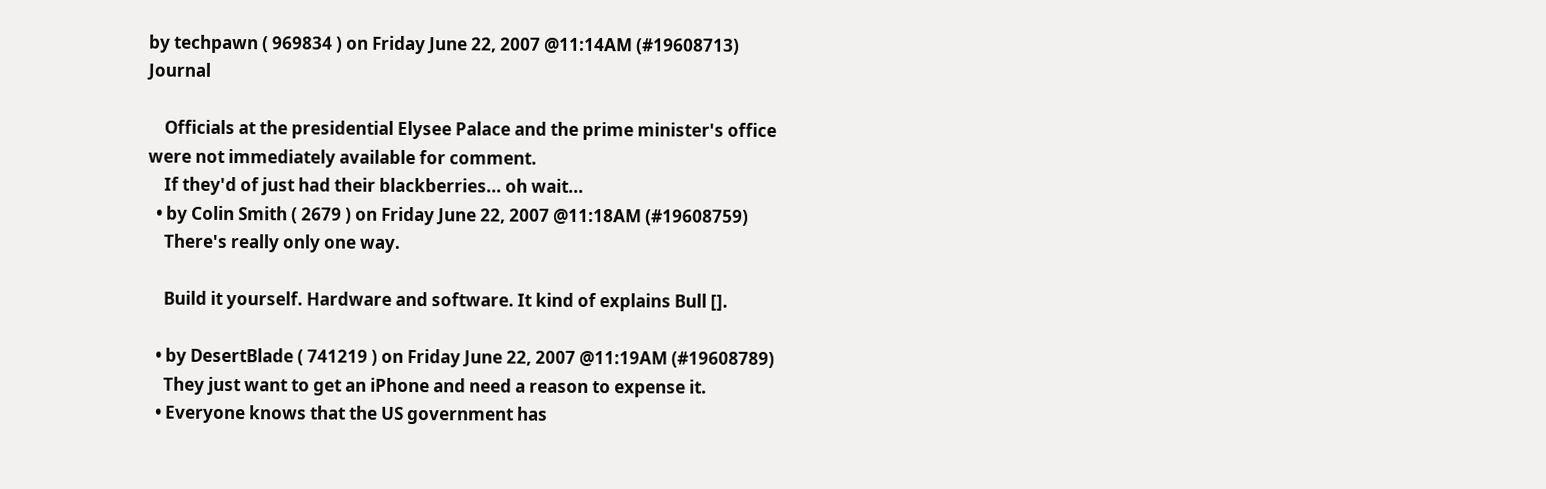by techpawn ( 969834 ) on Friday June 22, 2007 @11:14AM (#19608713) Journal

    Officials at the presidential Elysee Palace and the prime minister's office were not immediately available for comment.
    If they'd of just had their blackberries... oh wait...
  • by Colin Smith ( 2679 ) on Friday June 22, 2007 @11:18AM (#19608759)
    There's really only one way.

    Build it yourself. Hardware and software. It kind of explains Bull [].

  • by DesertBlade ( 741219 ) on Friday June 22, 2007 @11:19AM (#19608789)
    They just want to get an iPhone and need a reason to expense it.
  • Everyone knows that the US government has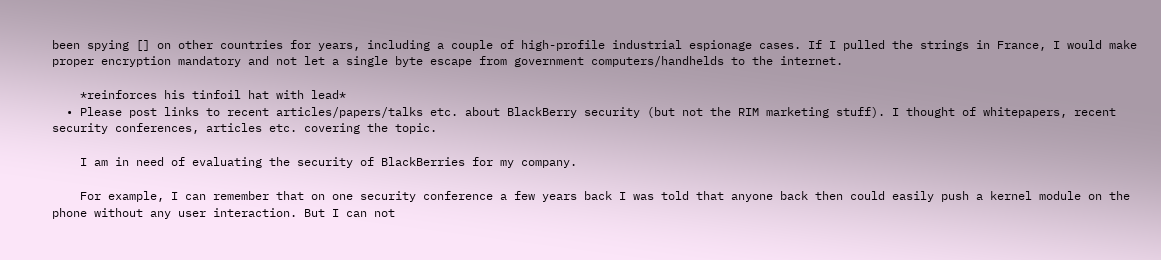been spying [] on other countries for years, including a couple of high-profile industrial espionage cases. If I pulled the strings in France, I would make proper encryption mandatory and not let a single byte escape from government computers/handhelds to the internet.

    *reinforces his tinfoil hat with lead*
  • Please post links to recent articles/papers/talks etc. about BlackBerry security (but not the RIM marketing stuff). I thought of whitepapers, recent security conferences, articles etc. covering the topic.

    I am in need of evaluating the security of BlackBerries for my company.

    For example, I can remember that on one security conference a few years back I was told that anyone back then could easily push a kernel module on the phone without any user interaction. But I can not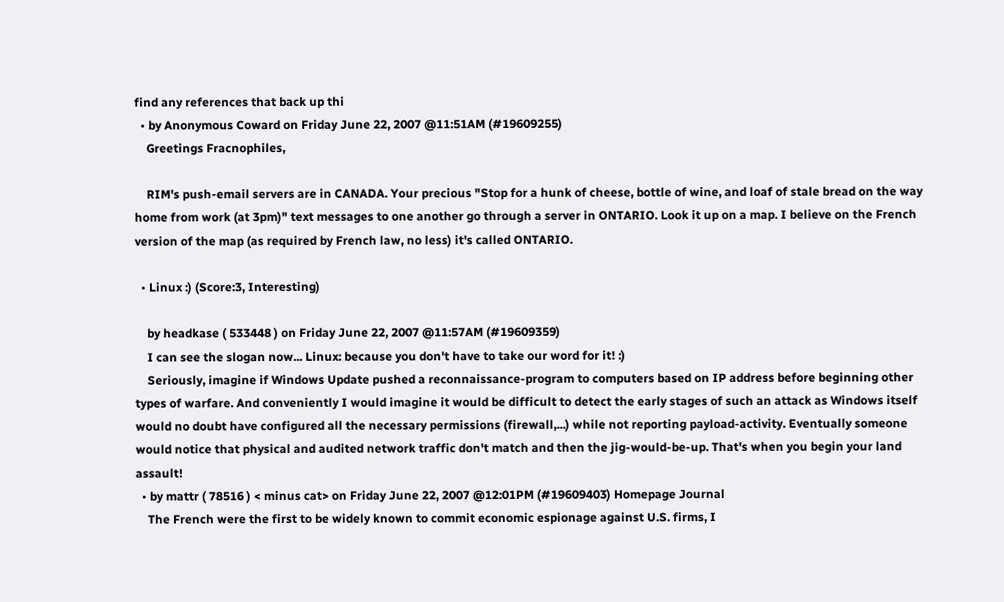find any references that back up thi
  • by Anonymous Coward on Friday June 22, 2007 @11:51AM (#19609255)
    Greetings Fracnophiles,

    RIM's push-email servers are in CANADA. Your precious "Stop for a hunk of cheese, bottle of wine, and loaf of stale bread on the way home from work (at 3pm)" text messages to one another go through a server in ONTARIO. Look it up on a map. I believe on the French version of the map (as required by French law, no less) it's called ONTARIO.

  • Linux :) (Score:3, Interesting)

    by headkase ( 533448 ) on Friday June 22, 2007 @11:57AM (#19609359)
    I can see the slogan now... Linux: because you don't have to take our word for it! :)
    Seriously, imagine if Windows Update pushed a reconnaissance-program to computers based on IP address before beginning other types of warfare. And conveniently I would imagine it would be difficult to detect the early stages of such an attack as Windows itself would no doubt have configured all the necessary permissions (firewall,...) while not reporting payload-activity. Eventually someone would notice that physical and audited network traffic don't match and then the jig-would-be-up. That's when you begin your land assault!
  • by mattr ( 78516 ) < minus cat> on Friday June 22, 2007 @12:01PM (#19609403) Homepage Journal
    The French were the first to be widely known to commit economic espionage against U.S. firms, I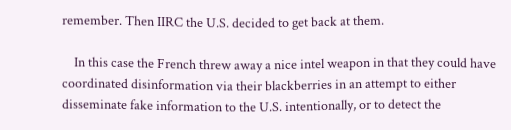remember. Then IIRC the U.S. decided to get back at them.

    In this case the French threw away a nice intel weapon in that they could have coordinated disinformation via their blackberries in an attempt to either disseminate fake information to the U.S. intentionally, or to detect the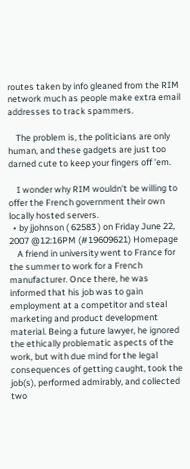routes taken by info gleaned from the RIM network much as people make extra email addresses to track spammers.

    The problem is, the politicians are only human, and these gadgets are just too darned cute to keep your fingers off 'em.

    I wonder why RIM wouldn't be willing to offer the French government their own locally hosted servers.
  • by jjohnson ( 62583 ) on Friday June 22, 2007 @12:16PM (#19609621) Homepage
    A friend in university went to France for the summer to work for a French manufacturer. Once there, he was informed that his job was to gain employment at a competitor and steal marketing and product development material. Being a future lawyer, he ignored the ethically problematic aspects of the work, but with due mind for the legal consequences of getting caught, took the job(s), performed admirably, and collected two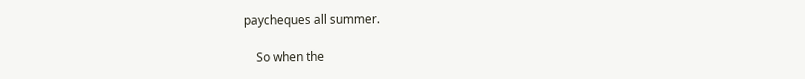paycheques all summer.

    So when the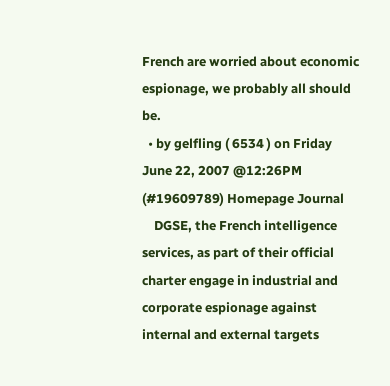French are worried about economic espionage, we probably all should be.
  • by gelfling ( 6534 ) on Friday June 22, 2007 @12:26PM (#19609789) Homepage Journal
    DGSE, the French intelligence services, as part of their official charter engage in industrial and corporate espionage against internal and external targets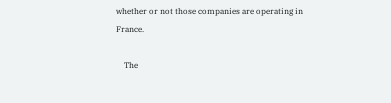whether or not those companies are operating in France.

    The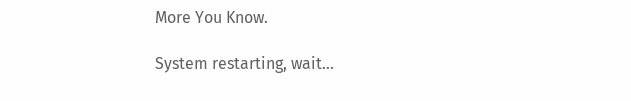More You Know.

System restarting, wait...